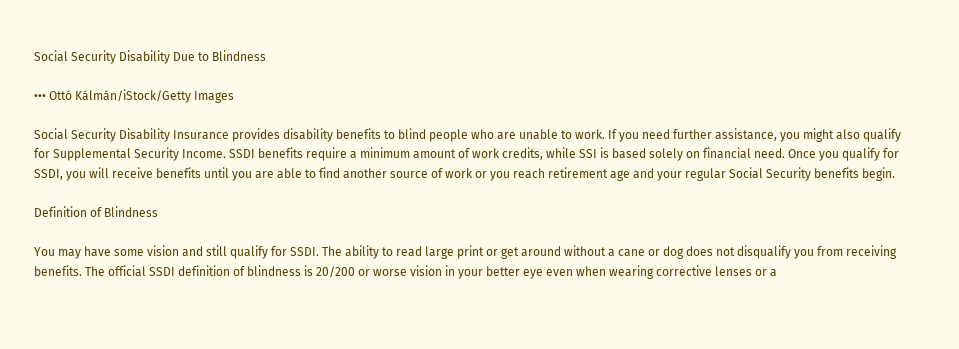Social Security Disability Due to Blindness

••• Ottó Kálmán/iStock/Getty Images

Social Security Disability Insurance provides disability benefits to blind people who are unable to work. If you need further assistance, you might also qualify for Supplemental Security Income. SSDI benefits require a minimum amount of work credits, while SSI is based solely on financial need. Once you qualify for SSDI, you will receive benefits until you are able to find another source of work or you reach retirement age and your regular Social Security benefits begin.

Definition of Blindness

You may have some vision and still qualify for SSDI. The ability to read large print or get around without a cane or dog does not disqualify you from receiving benefits. The official SSDI definition of blindness is 20/200 or worse vision in your better eye even when wearing corrective lenses or a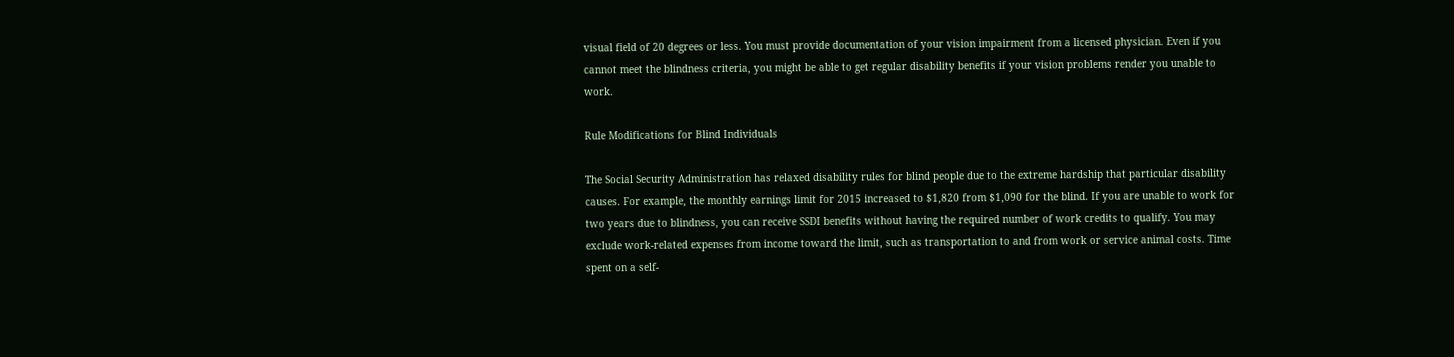visual field of 20 degrees or less. You must provide documentation of your vision impairment from a licensed physician. Even if you cannot meet the blindness criteria, you might be able to get regular disability benefits if your vision problems render you unable to work.

Rule Modifications for Blind Individuals

The Social Security Administration has relaxed disability rules for blind people due to the extreme hardship that particular disability causes. For example, the monthly earnings limit for 2015 increased to $1,820 from $1,090 for the blind. If you are unable to work for two years due to blindness, you can receive SSDI benefits without having the required number of work credits to qualify. You may exclude work-related expenses from income toward the limit, such as transportation to and from work or service animal costs. Time spent on a self-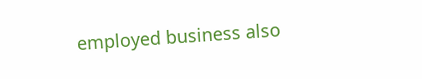employed business also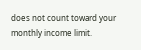does not count toward your monthly income limit.